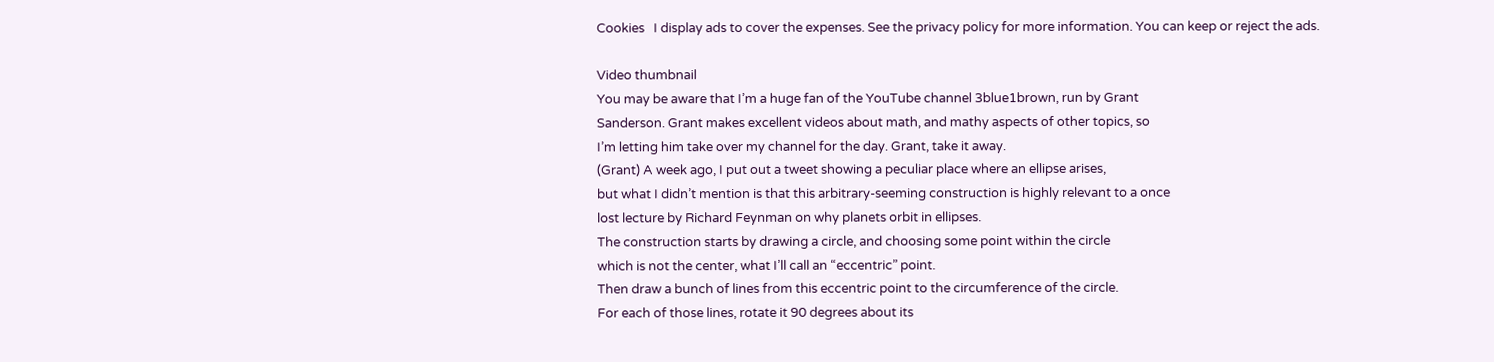Cookies   I display ads to cover the expenses. See the privacy policy for more information. You can keep or reject the ads.

Video thumbnail
You may be aware that I’m a huge fan of the YouTube channel 3blue1brown, run by Grant
Sanderson. Grant makes excellent videos about math, and mathy aspects of other topics, so
I’m letting him take over my channel for the day. Grant, take it away.
(Grant) A week ago, I put out a tweet showing a peculiar place where an ellipse arises,
but what I didn’t mention is that this arbitrary-seeming construction is highly relevant to a once
lost lecture by Richard Feynman on why planets orbit in ellipses.
The construction starts by drawing a circle, and choosing some point within the circle
which is not the center, what I’ll call an “eccentric” point.
Then draw a bunch of lines from this eccentric point to the circumference of the circle.
For each of those lines, rotate it 90 degrees about its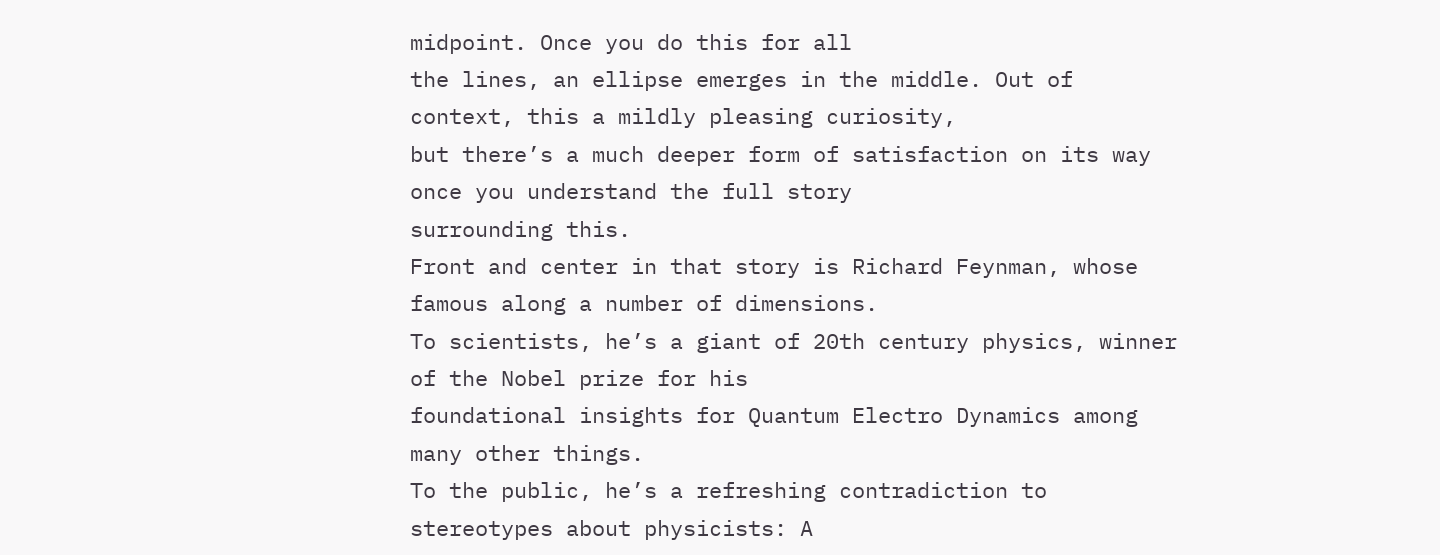midpoint. Once you do this for all
the lines, an ellipse emerges in the middle. Out of context, this a mildly pleasing curiosity,
but there’s a much deeper form of satisfaction on its way once you understand the full story
surrounding this.
Front and center in that story is Richard Feynman, whose famous along a number of dimensions.
To scientists, he’s a giant of 20th century physics, winner of the Nobel prize for his
foundational insights for Quantum Electro Dynamics among many other things.
To the public, he’s a refreshing contradiction to stereotypes about physicists: A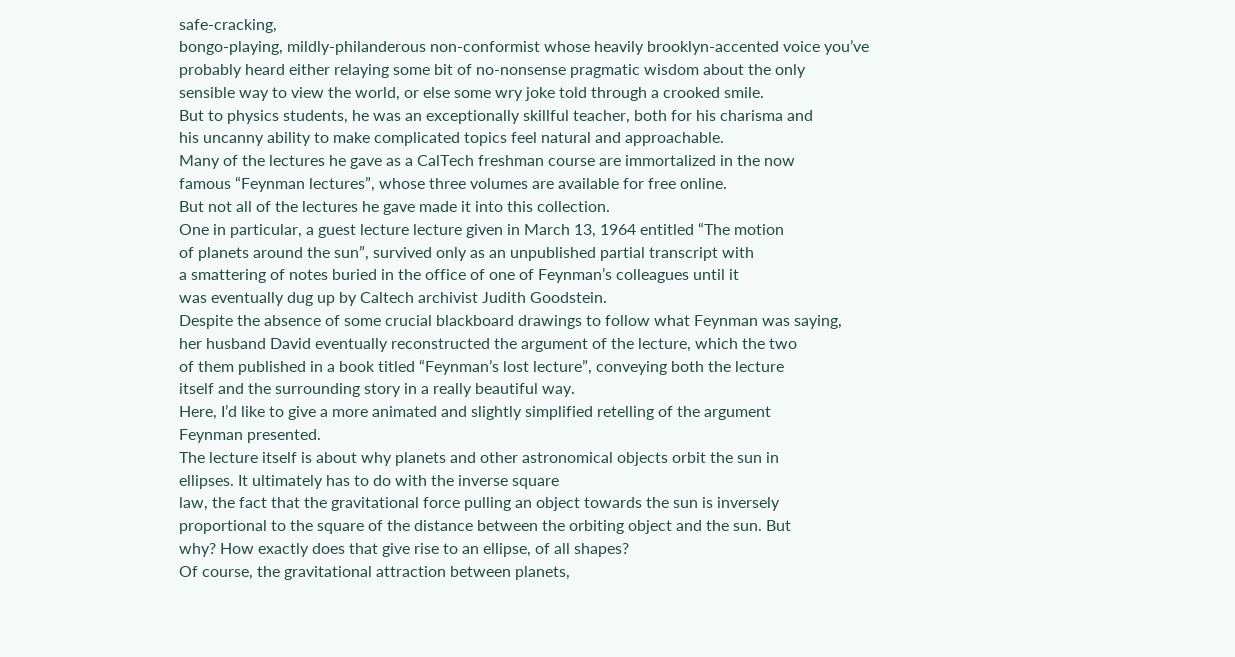safe-cracking,
bongo-playing, mildly-philanderous non-conformist whose heavily brooklyn-accented voice you’ve
probably heard either relaying some bit of no-nonsense pragmatic wisdom about the only
sensible way to view the world, or else some wry joke told through a crooked smile.
But to physics students, he was an exceptionally skillful teacher, both for his charisma and
his uncanny ability to make complicated topics feel natural and approachable.
Many of the lectures he gave as a CalTech freshman course are immortalized in the now
famous “Feynman lectures”, whose three volumes are available for free online.
But not all of the lectures he gave made it into this collection.
One in particular, a guest lecture lecture given in March 13, 1964 entitled “The motion
of planets around the sun”, survived only as an unpublished partial transcript with
a smattering of notes buried in the office of one of Feynman’s colleagues until it
was eventually dug up by Caltech archivist Judith Goodstein.
Despite the absence of some crucial blackboard drawings to follow what Feynman was saying,
her husband David eventually reconstructed the argument of the lecture, which the two
of them published in a book titled “Feynman’s lost lecture”, conveying both the lecture
itself and the surrounding story in a really beautiful way.
Here, I’d like to give a more animated and slightly simplified retelling of the argument
Feynman presented.
The lecture itself is about why planets and other astronomical objects orbit the sun in
ellipses. It ultimately has to do with the inverse square
law, the fact that the gravitational force pulling an object towards the sun is inversely
proportional to the square of the distance between the orbiting object and the sun. But
why? How exactly does that give rise to an ellipse, of all shapes?
Of course, the gravitational attraction between planets,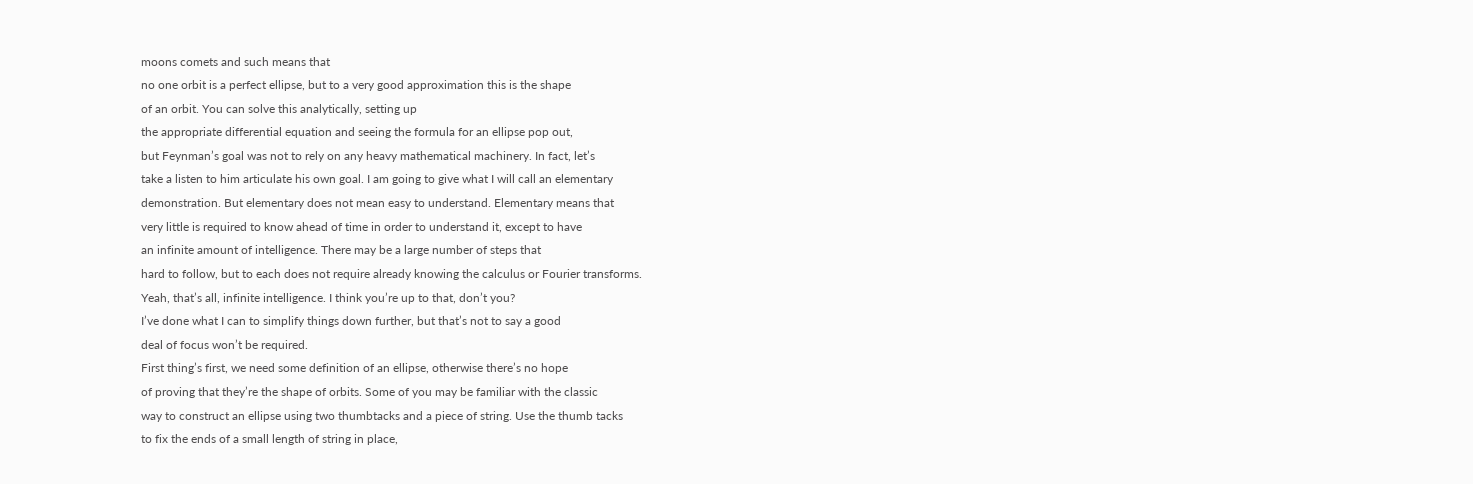moons comets and such means that
no one orbit is a perfect ellipse, but to a very good approximation this is the shape
of an orbit. You can solve this analytically, setting up
the appropriate differential equation and seeing the formula for an ellipse pop out,
but Feynman’s goal was not to rely on any heavy mathematical machinery. In fact, let’s
take a listen to him articulate his own goal. I am going to give what I will call an elementary
demonstration. But elementary does not mean easy to understand. Elementary means that
very little is required to know ahead of time in order to understand it, except to have
an infinite amount of intelligence. There may be a large number of steps that
hard to follow, but to each does not require already knowing the calculus or Fourier transforms.
Yeah, that’s all, infinite intelligence. I think you’re up to that, don’t you?
I’ve done what I can to simplify things down further, but that’s not to say a good
deal of focus won’t be required.
First thing’s first, we need some definition of an ellipse, otherwise there’s no hope
of proving that they’re the shape of orbits. Some of you may be familiar with the classic
way to construct an ellipse using two thumbtacks and a piece of string. Use the thumb tacks
to fix the ends of a small length of string in place,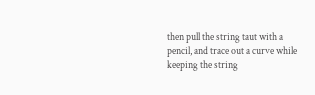then pull the string taut with a
pencil, and trace out a curve while keeping the string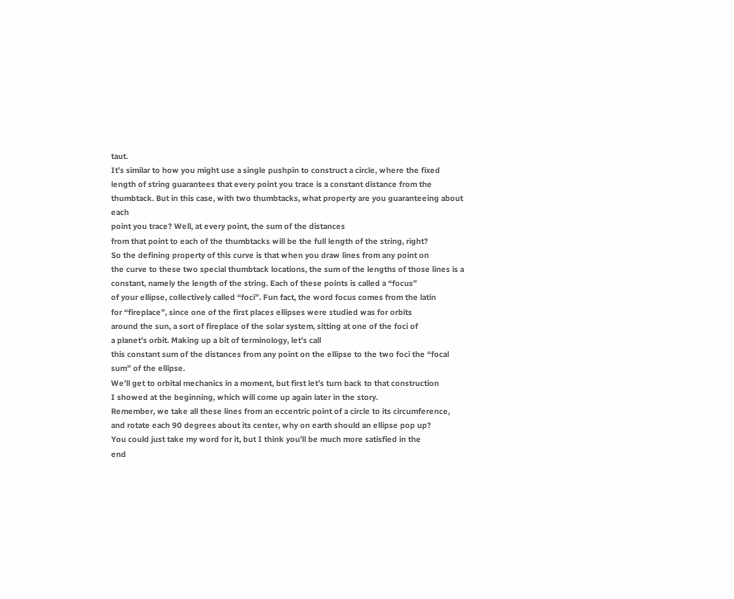taut.
It’s similar to how you might use a single pushpin to construct a circle, where the fixed
length of string guarantees that every point you trace is a constant distance from the
thumbtack. But in this case, with two thumbtacks, what property are you guaranteeing about each
point you trace? Well, at every point, the sum of the distances
from that point to each of the thumbtacks will be the full length of the string, right?
So the defining property of this curve is that when you draw lines from any point on
the curve to these two special thumbtack locations, the sum of the lengths of those lines is a
constant, namely the length of the string. Each of these points is called a “focus”
of your ellipse, collectively called “foci”. Fun fact, the word focus comes from the latin
for “fireplace”, since one of the first places ellipses were studied was for orbits
around the sun, a sort of fireplace of the solar system, sitting at one of the foci of
a planet’s orbit. Making up a bit of terminology, let’s call
this constant sum of the distances from any point on the ellipse to the two foci the “focal
sum” of the ellipse.
We’ll get to orbital mechanics in a moment, but first let’s turn back to that construction
I showed at the beginning, which will come up again later in the story.
Remember, we take all these lines from an eccentric point of a circle to its circumference,
and rotate each 90 degrees about its center, why on earth should an ellipse pop up?
You could just take my word for it, but I think you’ll be much more satisfied in the
end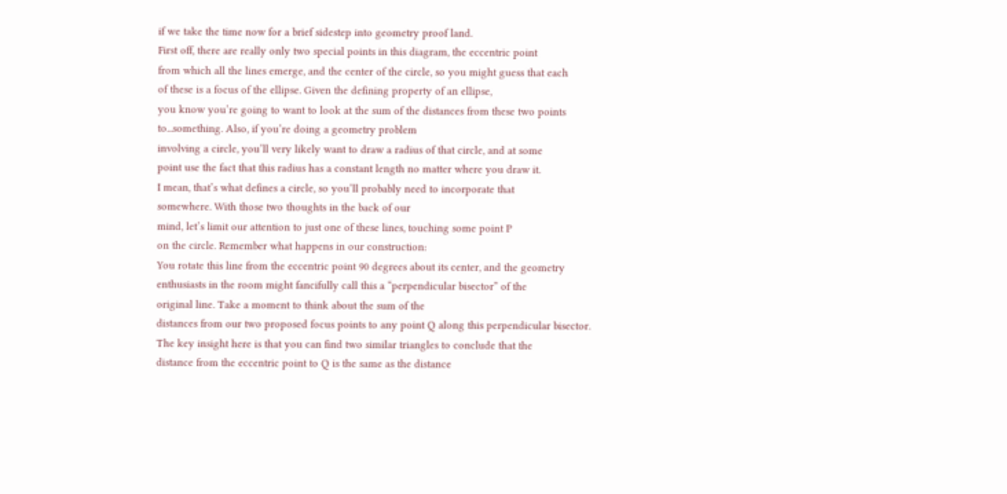if we take the time now for a brief sidestep into geometry proof land.
First off, there are really only two special points in this diagram, the eccentric point
from which all the lines emerge, and the center of the circle, so you might guess that each
of these is a focus of the ellipse. Given the defining property of an ellipse,
you know you’re going to want to look at the sum of the distances from these two points
to...something. Also, if you’re doing a geometry problem
involving a circle, you’ll very likely want to draw a radius of that circle, and at some
point use the fact that this radius has a constant length no matter where you draw it.
I mean, that’s what defines a circle, so you’ll probably need to incorporate that
somewhere. With those two thoughts in the back of our
mind, let’s limit our attention to just one of these lines, touching some point P
on the circle. Remember what happens in our construction:
You rotate this line from the eccentric point 90 degrees about its center, and the geometry
enthusiasts in the room might fancifully call this a “perpendicular bisector” of the
original line. Take a moment to think about the sum of the
distances from our two proposed focus points to any point Q along this perpendicular bisector.
The key insight here is that you can find two similar triangles to conclude that the
distance from the eccentric point to Q is the same as the distance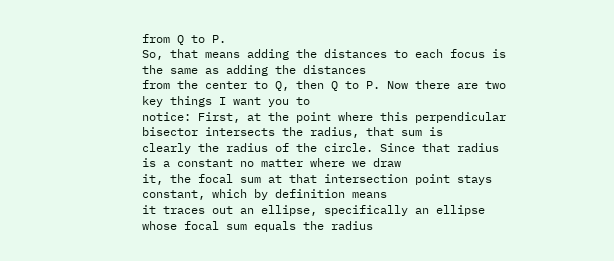from Q to P.
So, that means adding the distances to each focus is the same as adding the distances
from the center to Q, then Q to P. Now there are two key things I want you to
notice: First, at the point where this perpendicular bisector intersects the radius, that sum is
clearly the radius of the circle. Since that radius is a constant no matter where we draw
it, the focal sum at that intersection point stays constant, which by definition means
it traces out an ellipse, specifically an ellipse whose focal sum equals the radius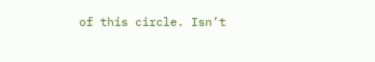of this circle. Isn’t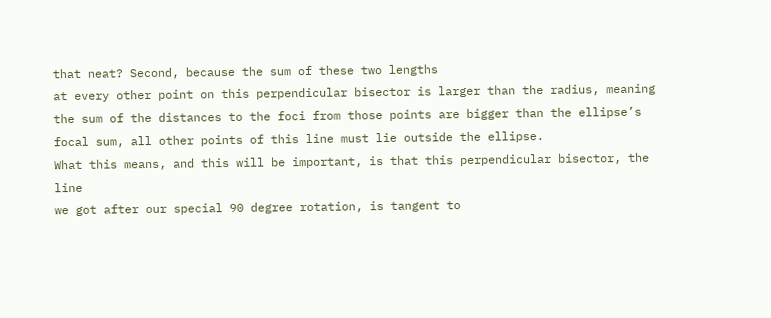that neat? Second, because the sum of these two lengths
at every other point on this perpendicular bisector is larger than the radius, meaning
the sum of the distances to the foci from those points are bigger than the ellipse’s
focal sum, all other points of this line must lie outside the ellipse.
What this means, and this will be important, is that this perpendicular bisector, the line
we got after our special 90 degree rotation, is tangent to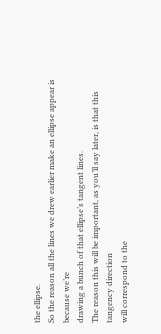the ellipse.
So the reason all the lines we drew earlier make an ellipse appear is because we’re
drawing a bunch of that ellipse’s tangent lines.
The reason this will be important, as you’ll say later, is that this tangency direction
will correspond to the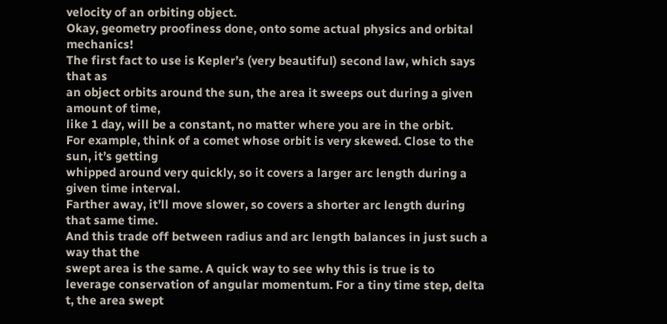velocity of an orbiting object.
Okay, geometry proofiness done, onto some actual physics and orbital mechanics!
The first fact to use is Kepler’s (very beautiful) second law, which says that as
an object orbits around the sun, the area it sweeps out during a given amount of time,
like 1 day, will be a constant, no matter where you are in the orbit.
For example, think of a comet whose orbit is very skewed. Close to the sun, it’s getting
whipped around very quickly, so it covers a larger arc length during a given time interval.
Farther away, it’ll move slower, so covers a shorter arc length during that same time.
And this trade off between radius and arc length balances in just such a way that the
swept area is the same. A quick way to see why this is true is to
leverage conservation of angular momentum. For a tiny time step, delta t, the area swept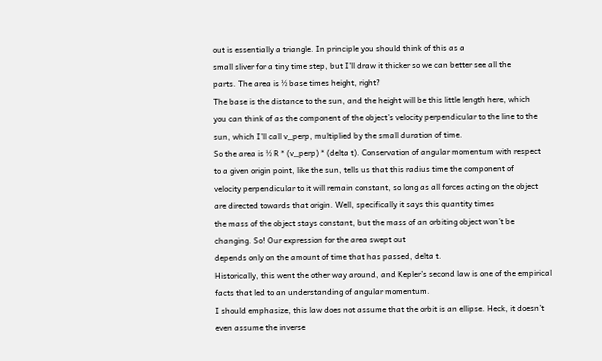out is essentially a triangle. In principle you should think of this as a
small sliver for a tiny time step, but I’ll draw it thicker so we can better see all the
parts. The area is ½ base times height, right?
The base is the distance to the sun, and the height will be this little length here, which
you can think of as the component of the object’s velocity perpendicular to the line to the
sun, which I’ll call v_perp, multiplied by the small duration of time.
So the area is ½ R * (v_perp) * (delta t). Conservation of angular momentum with respect
to a given origin point, like the sun, tells us that this radius time the component of
velocity perpendicular to it will remain constant, so long as all forces acting on the object
are directed towards that origin. Well, specifically it says this quantity times
the mass of the object stays constant, but the mass of an orbiting object won’t be
changing. So! Our expression for the area swept out
depends only on the amount of time that has passed, delta t.
Historically, this went the other way around, and Kepler’s second law is one of the empirical
facts that led to an understanding of angular momentum.
I should emphasize, this law does not assume that the orbit is an ellipse. Heck, it doesn’t
even assume the inverse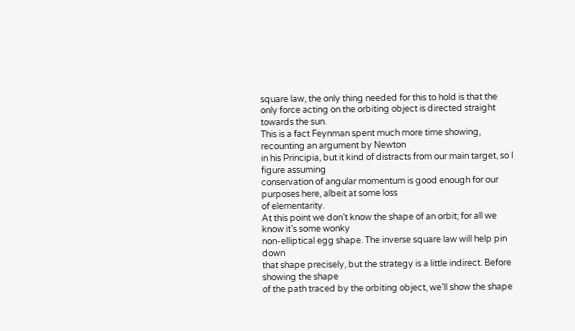square law, the only thing needed for this to hold is that the
only force acting on the orbiting object is directed straight towards the sun.
This is a fact Feynman spent much more time showing, recounting an argument by Newton
in his Principia, but it kind of distracts from our main target, so I figure assuming
conservation of angular momentum is good enough for our purposes here, albeit at some loss
of elementarity.
At this point we don’t know the shape of an orbit; for all we know it’s some wonky
non-elliptical egg shape. The inverse square law will help pin down
that shape precisely, but the strategy is a little indirect. Before showing the shape
of the path traced by the orbiting object, we’ll show the shape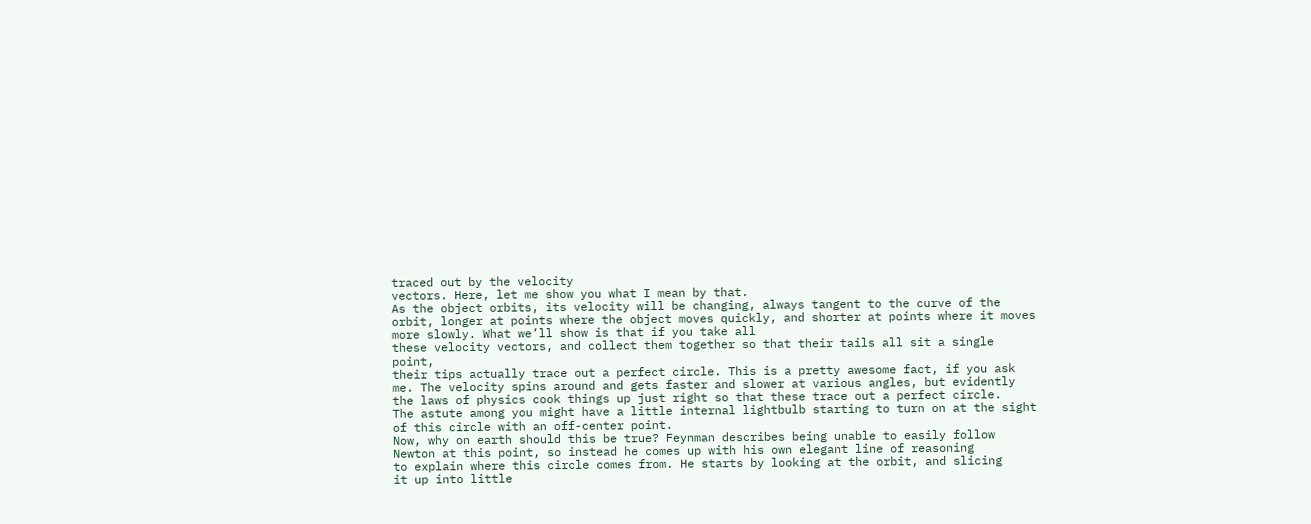traced out by the velocity
vectors. Here, let me show you what I mean by that.
As the object orbits, its velocity will be changing, always tangent to the curve of the
orbit, longer at points where the object moves quickly, and shorter at points where it moves
more slowly. What we’ll show is that if you take all
these velocity vectors, and collect them together so that their tails all sit a single point,
their tips actually trace out a perfect circle. This is a pretty awesome fact, if you ask
me. The velocity spins around and gets faster and slower at various angles, but evidently
the laws of physics cook things up just right so that these trace out a perfect circle.
The astute among you might have a little internal lightbulb starting to turn on at the sight
of this circle with an off-center point.
Now, why on earth should this be true? Feynman describes being unable to easily follow
Newton at this point, so instead he comes up with his own elegant line of reasoning
to explain where this circle comes from. He starts by looking at the orbit, and slicing
it up into little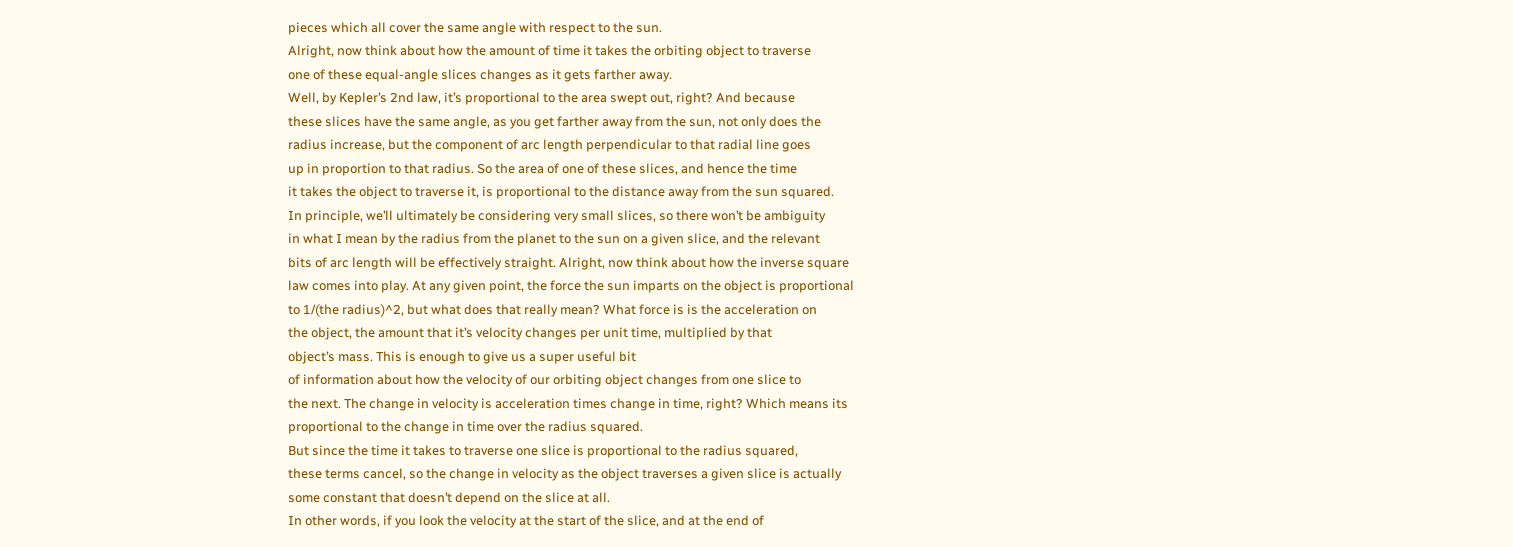pieces which all cover the same angle with respect to the sun.
Alright, now think about how the amount of time it takes the orbiting object to traverse
one of these equal-angle slices changes as it gets farther away.
Well, by Kepler’s 2nd law, it’s proportional to the area swept out, right? And because
these slices have the same angle, as you get farther away from the sun, not only does the
radius increase, but the component of arc length perpendicular to that radial line goes
up in proportion to that radius. So the area of one of these slices, and hence the time
it takes the object to traverse it, is proportional to the distance away from the sun squared.
In principle, we’ll ultimately be considering very small slices, so there won’t be ambiguity
in what I mean by the radius from the planet to the sun on a given slice, and the relevant
bits of arc length will be effectively straight. Alright, now think about how the inverse square
law comes into play. At any given point, the force the sun imparts on the object is proportional
to 1/(the radius)^2, but what does that really mean? What force is is the acceleration on
the object, the amount that it’s velocity changes per unit time, multiplied by that
object’s mass. This is enough to give us a super useful bit
of information about how the velocity of our orbiting object changes from one slice to
the next. The change in velocity is acceleration times change in time, right? Which means its
proportional to the change in time over the radius squared.
But since the time it takes to traverse one slice is proportional to the radius squared,
these terms cancel, so the change in velocity as the object traverses a given slice is actually
some constant that doesn’t depend on the slice at all.
In other words, if you look the velocity at the start of the slice, and at the end of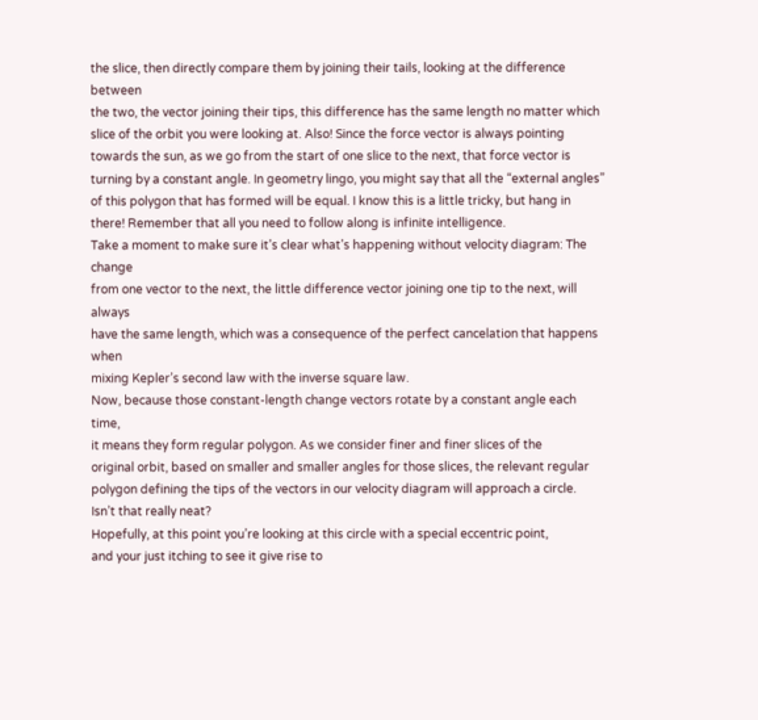the slice, then directly compare them by joining their tails, looking at the difference between
the two, the vector joining their tips, this difference has the same length no matter which
slice of the orbit you were looking at. Also! Since the force vector is always pointing
towards the sun, as we go from the start of one slice to the next, that force vector is
turning by a constant angle. In geometry lingo, you might say that all the “external angles”
of this polygon that has formed will be equal. I know this is a little tricky, but hang in
there! Remember that all you need to follow along is infinite intelligence.
Take a moment to make sure it’s clear what’s happening without velocity diagram: The change
from one vector to the next, the little difference vector joining one tip to the next, will always
have the same length, which was a consequence of the perfect cancelation that happens when
mixing Kepler’s second law with the inverse square law.
Now, because those constant-length change vectors rotate by a constant angle each time,
it means they form regular polygon. As we consider finer and finer slices of the
original orbit, based on smaller and smaller angles for those slices, the relevant regular
polygon defining the tips of the vectors in our velocity diagram will approach a circle.
Isn’t that really neat?
Hopefully, at this point you’re looking at this circle with a special eccentric point,
and your just itching to see it give rise to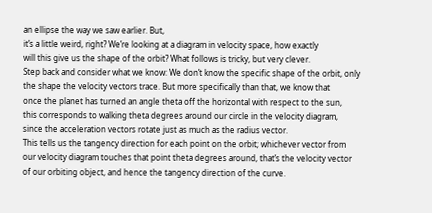an ellipse the way we saw earlier. But,
it’s a little weird, right? We’re looking at a diagram in velocity space, how exactly
will this give us the shape of the orbit? What follows is tricky, but very clever.
Step back and consider what we know: We don’t know the specific shape of the orbit, only
the shape the velocity vectors trace. But more specifically than that, we know that
once the planet has turned an angle theta off the horizontal with respect to the sun,
this corresponds to walking theta degrees around our circle in the velocity diagram,
since the acceleration vectors rotate just as much as the radius vector.
This tells us the tangency direction for each point on the orbit; whichever vector from
our velocity diagram touches that point theta degrees around, that’s the velocity vector
of our orbiting object, and hence the tangency direction of the curve.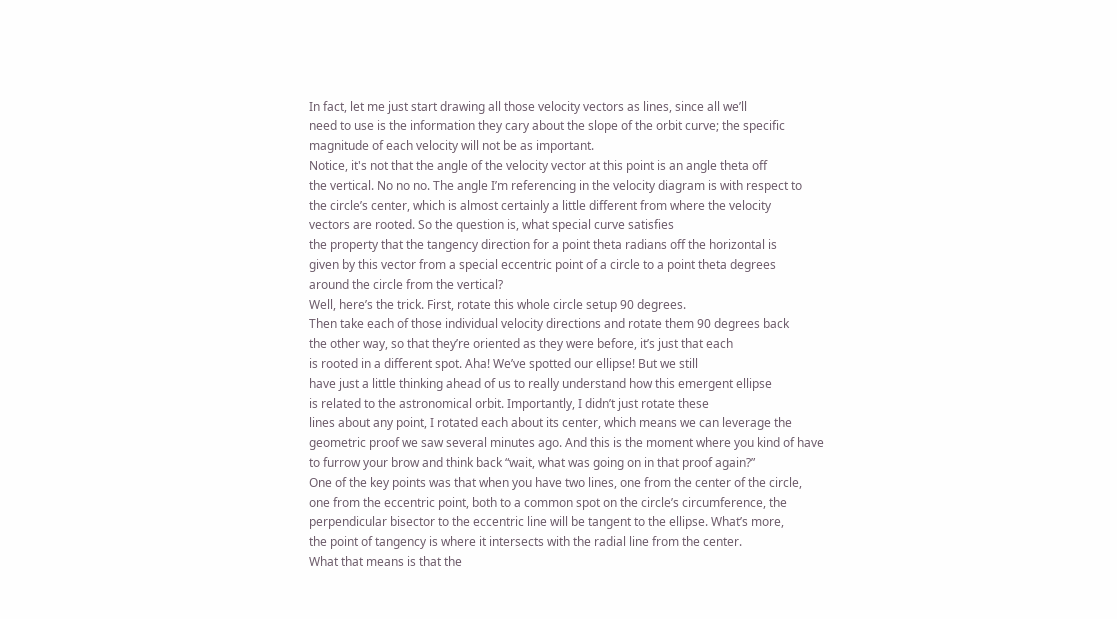In fact, let me just start drawing all those velocity vectors as lines, since all we’ll
need to use is the information they cary about the slope of the orbit curve; the specific
magnitude of each velocity will not be as important.
Notice, it's not that the angle of the velocity vector at this point is an angle theta off
the vertical. No no no. The angle I’m referencing in the velocity diagram is with respect to
the circle’s center, which is almost certainly a little different from where the velocity
vectors are rooted. So the question is, what special curve satisfies
the property that the tangency direction for a point theta radians off the horizontal is
given by this vector from a special eccentric point of a circle to a point theta degrees
around the circle from the vertical?
Well, here’s the trick. First, rotate this whole circle setup 90 degrees.
Then take each of those individual velocity directions and rotate them 90 degrees back
the other way, so that they’re oriented as they were before, it’s just that each
is rooted in a different spot. Aha! We’ve spotted our ellipse! But we still
have just a little thinking ahead of us to really understand how this emergent ellipse
is related to the astronomical orbit. Importantly, I didn’t just rotate these
lines about any point, I rotated each about its center, which means we can leverage the
geometric proof we saw several minutes ago. And this is the moment where you kind of have
to furrow your brow and think back “wait, what was going on in that proof again?”
One of the key points was that when you have two lines, one from the center of the circle,
one from the eccentric point, both to a common spot on the circle’s circumference, the
perpendicular bisector to the eccentric line will be tangent to the ellipse. What’s more,
the point of tangency is where it intersects with the radial line from the center.
What that means is that the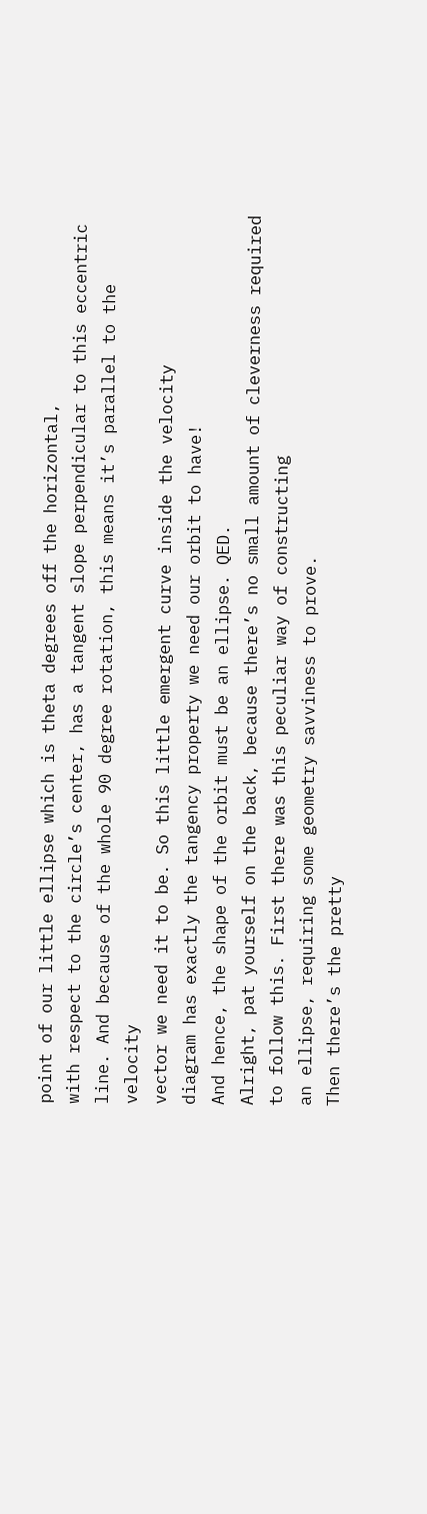point of our little ellipse which is theta degrees off the horizontal,
with respect to the circle’s center, has a tangent slope perpendicular to this eccentric
line. And because of the whole 90 degree rotation, this means it’s parallel to the velocity
vector we need it to be. So this little emergent curve inside the velocity
diagram has exactly the tangency property we need our orbit to have!
And hence, the shape of the orbit must be an ellipse. QED.
Alright, pat yourself on the back, because there’s no small amount of cleverness required
to follow this. First there was this peculiar way of constructing
an ellipse, requiring some geometry savviness to prove.
Then there’s the pretty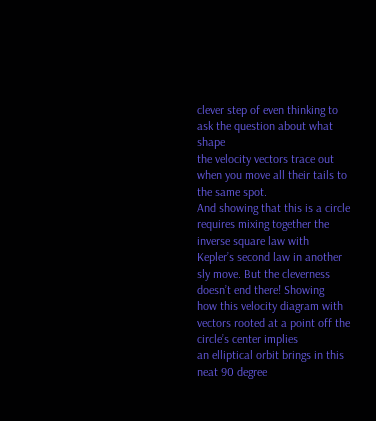clever step of even thinking to ask the question about what shape
the velocity vectors trace out when you move all their tails to the same spot.
And showing that this is a circle requires mixing together the inverse square law with
Kepler’s second law in another sly move. But the cleverness doesn’t end there! Showing
how this velocity diagram with vectors rooted at a point off the circle’s center implies
an elliptical orbit brings in this neat 90 degree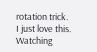rotation trick.
I just love this. Watching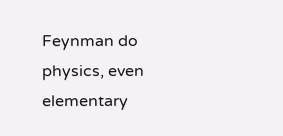Feynman do physics, even elementary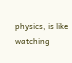physics, is like watching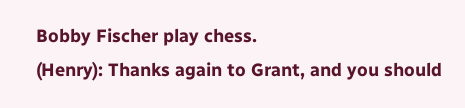Bobby Fischer play chess.
(Henry): Thanks again to Grant, and you should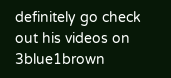definitely go check out his videos on 3blue1brown